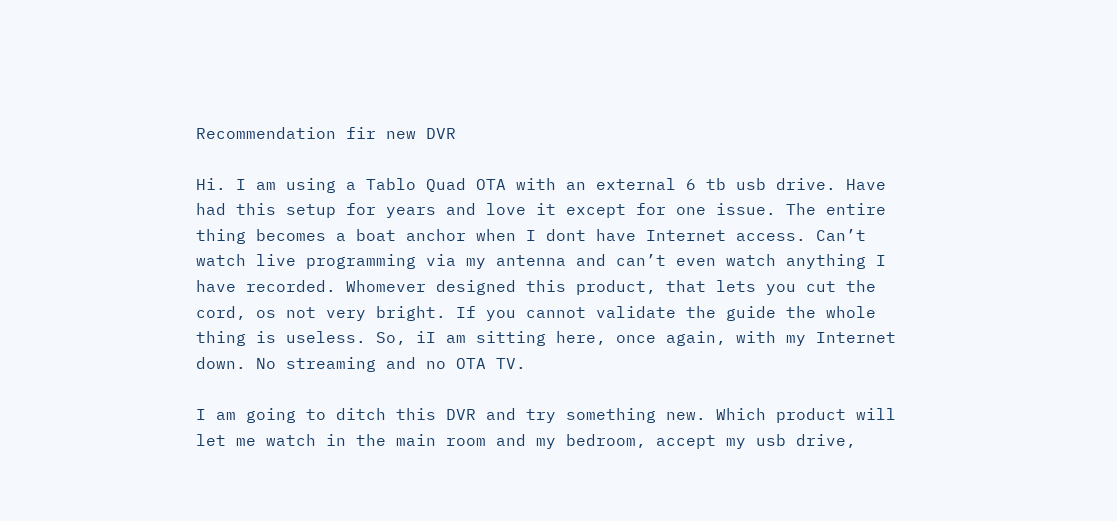Recommendation fir new DVR

Hi. I am using a Tablo Quad OTA with an external 6 tb usb drive. Have had this setup for years and love it except for one issue. The entire thing becomes a boat anchor when I dont have Internet access. Can’t watch live programming via my antenna and can’t even watch anything I have recorded. Whomever designed this product, that lets you cut the cord, os not very bright. If you cannot validate the guide the whole thing is useless. So, iI am sitting here, once again, with my Internet down. No streaming and no OTA TV.

I am going to ditch this DVR and try something new. Which product will let me watch in the main room and my bedroom, accept my usb drive,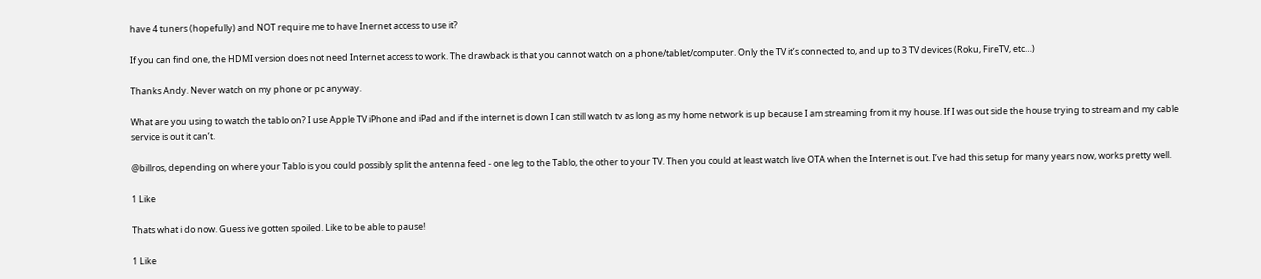have 4 tuners (hopefully) and NOT require me to have Inernet access to use it?

If you can find one, the HDMI version does not need Internet access to work. The drawback is that you cannot watch on a phone/tablet/computer. Only the TV it’s connected to, and up to 3 TV devices (Roku, FireTV, etc…)

Thanks Andy. Never watch on my phone or pc anyway.

What are you using to watch the tablo on? I use Apple TV iPhone and iPad and if the internet is down I can still watch tv as long as my home network is up because I am streaming from it my house. If I was out side the house trying to stream and my cable service is out it can’t.

@billros, depending on where your Tablo is you could possibly split the antenna feed - one leg to the Tablo, the other to your TV. Then you could at least watch live OTA when the Internet is out. I’ve had this setup for many years now, works pretty well.

1 Like

Thats what i do now. Guess ive gotten spoiled. Like to be able to pause!

1 Like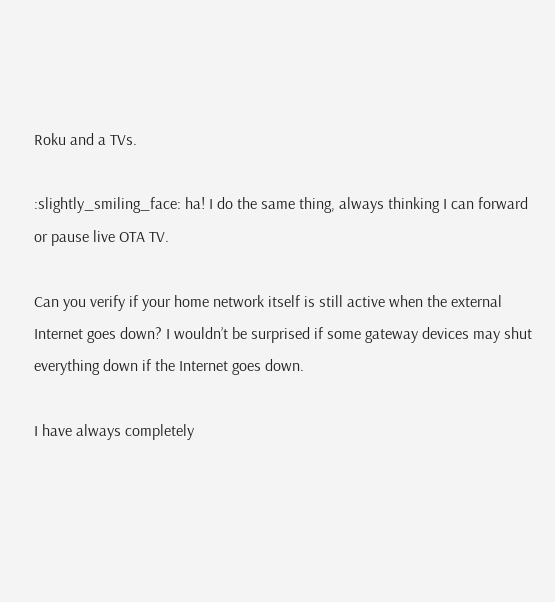Roku and a TVs.

:slightly_smiling_face: ha! I do the same thing, always thinking I can forward or pause live OTA TV.

Can you verify if your home network itself is still active when the external Internet goes down? I wouldn’t be surprised if some gateway devices may shut everything down if the Internet goes down.

I have always completely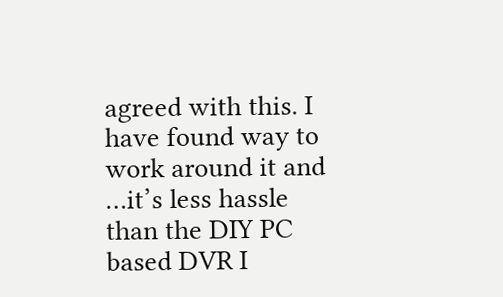agreed with this. I have found way to work around it and …it’s less hassle than the DIY PC based DVR I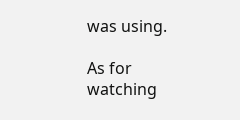was using.

As for watching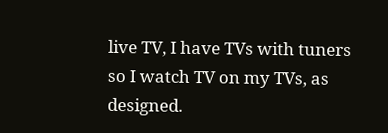live TV, I have TVs with tuners so I watch TV on my TVs, as designed.